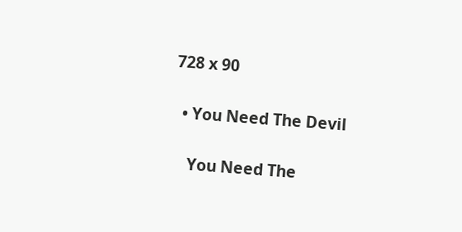728 x 90

  • You Need The Devil

    You Need The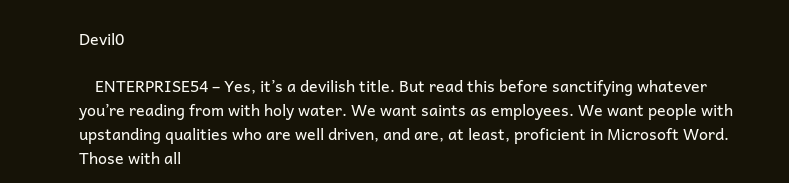Devil0

    ENTERPRISE54 – Yes, it’s a devilish title. But read this before sanctifying whatever you’re reading from with holy water. We want saints as employees. We want people with upstanding qualities who are well driven, and are, at least, proficient in Microsoft Word. Those with all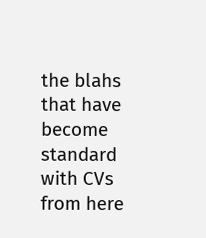the blahs that have become standard with CVs from here